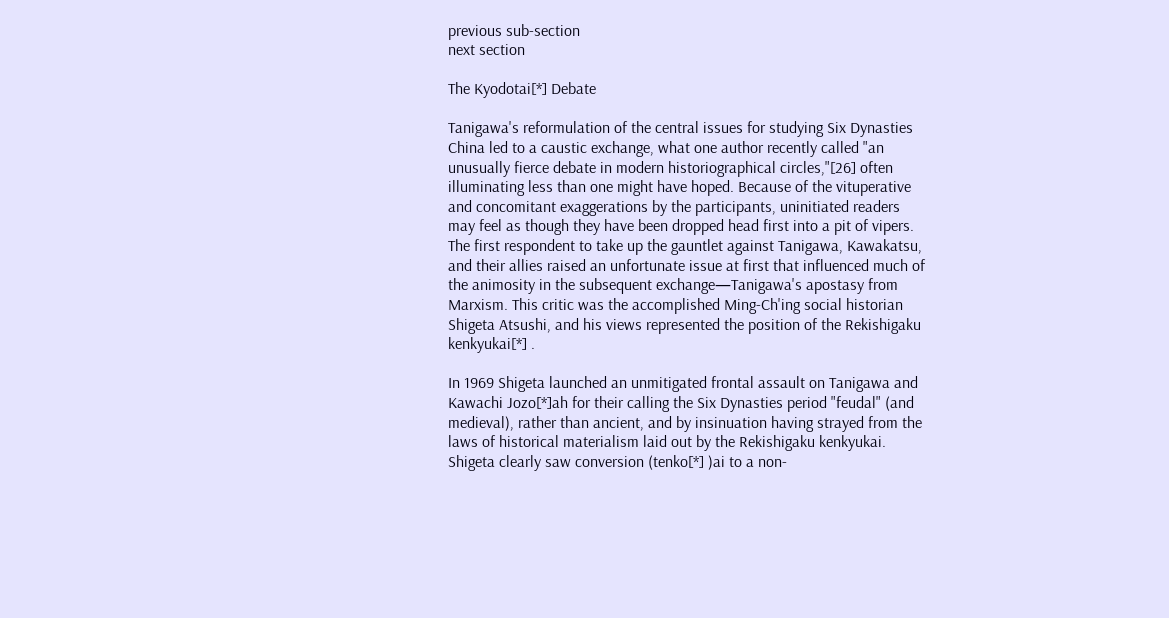previous sub-section
next section

The Kyodotai[*] Debate

Tanigawa's reformulation of the central issues for studying Six Dynasties China led to a caustic exchange, what one author recently called "an unusually fierce debate in modern historiographical circles,"[26] often illuminating less than one might have hoped. Because of the vituperative and concomitant exaggerations by the participants, uninitiated readers may feel as though they have been dropped head first into a pit of vipers. The first respondent to take up the gauntlet against Tanigawa, Kawakatsu, and their allies raised an unfortunate issue at first that influenced much of the animosity in the subsequent exchange—Tanigawa's apostasy from Marxism. This critic was the accomplished Ming-Ch'ing social historian Shigeta Atsushi, and his views represented the position of the Rekishigaku kenkyukai[*] .

In 1969 Shigeta launched an unmitigated frontal assault on Tanigawa and Kawachi Jozo[*]ah for their calling the Six Dynasties period "feudal" (and medieval), rather than ancient, and by insinuation having strayed from the laws of historical materialism laid out by the Rekishigaku kenkyukai. Shigeta clearly saw conversion (tenko[*] )ai to a non-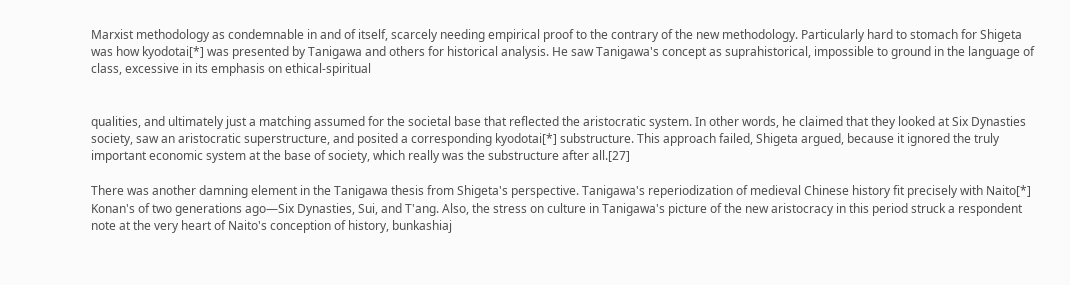Marxist methodology as condemnable in and of itself, scarcely needing empirical proof to the contrary of the new methodology. Particularly hard to stomach for Shigeta was how kyodotai[*] was presented by Tanigawa and others for historical analysis. He saw Tanigawa's concept as suprahistorical, impossible to ground in the language of class, excessive in its emphasis on ethical-spiritual


qualities, and ultimately just a matching assumed for the societal base that reflected the aristocratic system. In other words, he claimed that they looked at Six Dynasties society, saw an aristocratic superstructure, and posited a corresponding kyodotai[*] substructure. This approach failed, Shigeta argued, because it ignored the truly important economic system at the base of society, which really was the substructure after all.[27]

There was another damning element in the Tanigawa thesis from Shigeta's perspective. Tanigawa's reperiodization of medieval Chinese history fit precisely with Naito[*] Konan's of two generations ago—Six Dynasties, Sui, and T'ang. Also, the stress on culture in Tanigawa's picture of the new aristocracy in this period struck a respondent note at the very heart of Naito's conception of history, bunkashiaj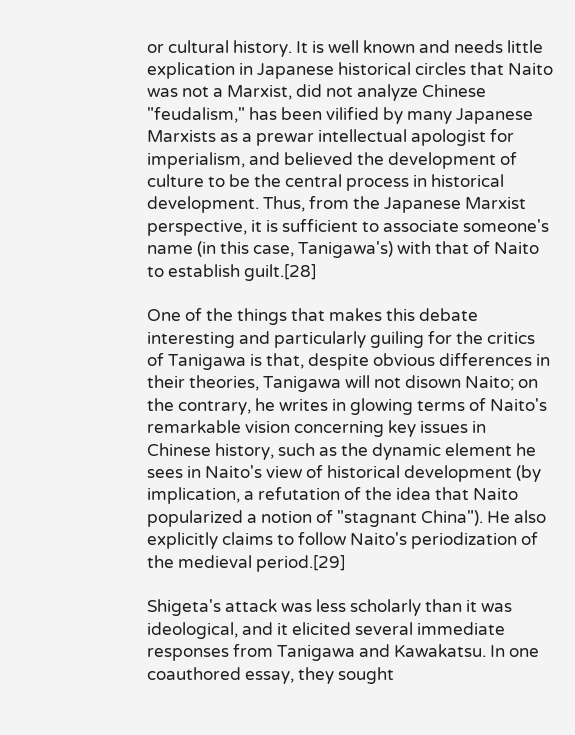or cultural history. It is well known and needs little explication in Japanese historical circles that Naito was not a Marxist, did not analyze Chinese "feudalism," has been vilified by many Japanese Marxists as a prewar intellectual apologist for imperialism, and believed the development of culture to be the central process in historical development. Thus, from the Japanese Marxist perspective, it is sufficient to associate someone's name (in this case, Tanigawa's) with that of Naito to establish guilt.[28]

One of the things that makes this debate interesting and particularly guiling for the critics of Tanigawa is that, despite obvious differences in their theories, Tanigawa will not disown Naito; on the contrary, he writes in glowing terms of Naito's remarkable vision concerning key issues in Chinese history, such as the dynamic element he sees in Naito's view of historical development (by implication, a refutation of the idea that Naito popularized a notion of "stagnant China"). He also explicitly claims to follow Naito's periodization of the medieval period.[29]

Shigeta's attack was less scholarly than it was ideological, and it elicited several immediate responses from Tanigawa and Kawakatsu. In one coauthored essay, they sought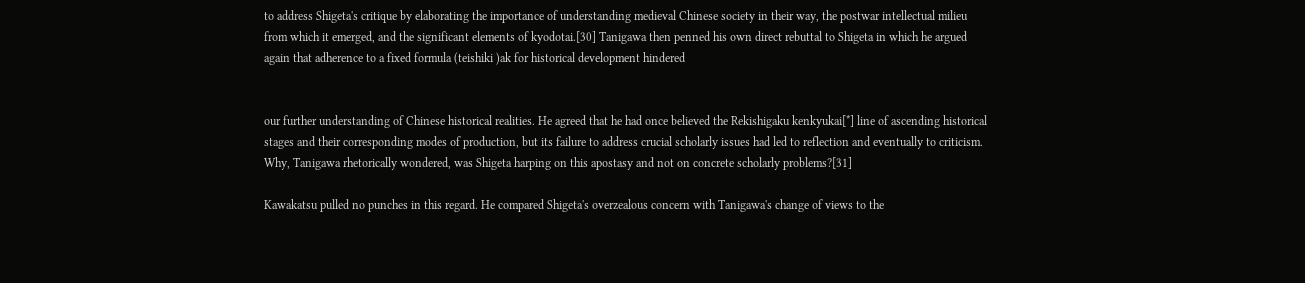to address Shigeta's critique by elaborating the importance of understanding medieval Chinese society in their way, the postwar intellectual milieu from which it emerged, and the significant elements of kyodotai.[30] Tanigawa then penned his own direct rebuttal to Shigeta in which he argued again that adherence to a fixed formula (teishiki )ak for historical development hindered


our further understanding of Chinese historical realities. He agreed that he had once believed the Rekishigaku kenkyukai[*] line of ascending historical stages and their corresponding modes of production, but its failure to address crucial scholarly issues had led to reflection and eventually to criticism. Why, Tanigawa rhetorically wondered, was Shigeta harping on this apostasy and not on concrete scholarly problems?[31]

Kawakatsu pulled no punches in this regard. He compared Shigeta's overzealous concern with Tanigawa's change of views to the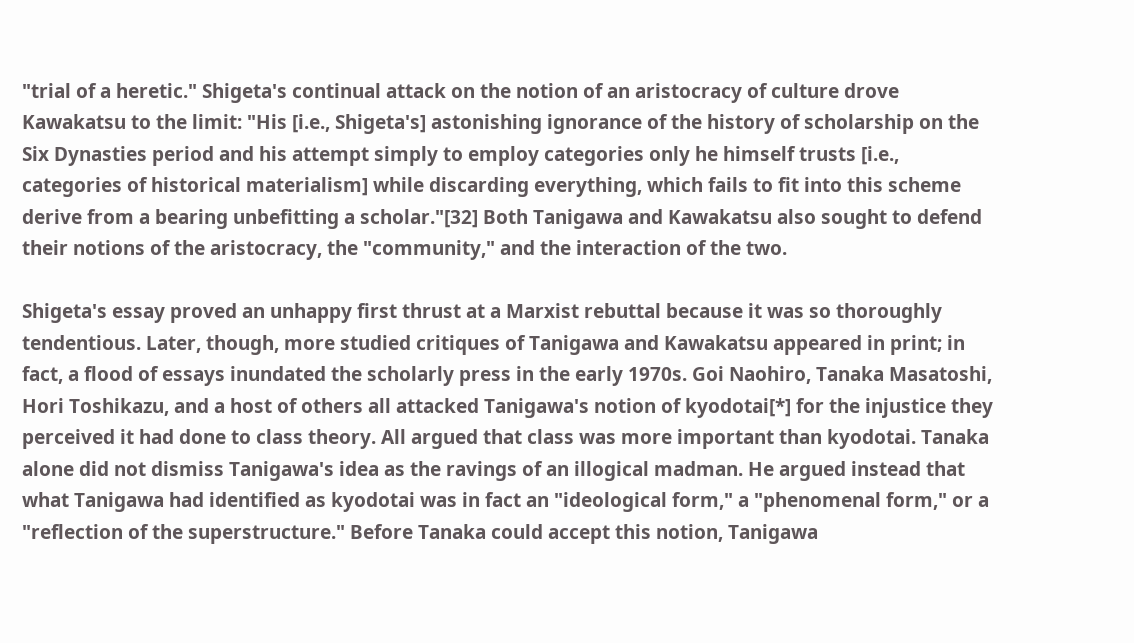"trial of a heretic." Shigeta's continual attack on the notion of an aristocracy of culture drove Kawakatsu to the limit: "His [i.e., Shigeta's] astonishing ignorance of the history of scholarship on the Six Dynasties period and his attempt simply to employ categories only he himself trusts [i.e., categories of historical materialism] while discarding everything, which fails to fit into this scheme derive from a bearing unbefitting a scholar."[32] Both Tanigawa and Kawakatsu also sought to defend their notions of the aristocracy, the "community," and the interaction of the two.

Shigeta's essay proved an unhappy first thrust at a Marxist rebuttal because it was so thoroughly tendentious. Later, though, more studied critiques of Tanigawa and Kawakatsu appeared in print; in fact, a flood of essays inundated the scholarly press in the early 1970s. Goi Naohiro, Tanaka Masatoshi, Hori Toshikazu, and a host of others all attacked Tanigawa's notion of kyodotai[*] for the injustice they perceived it had done to class theory. All argued that class was more important than kyodotai. Tanaka alone did not dismiss Tanigawa's idea as the ravings of an illogical madman. He argued instead that what Tanigawa had identified as kyodotai was in fact an "ideological form," a "phenomenal form," or a "reflection of the superstructure." Before Tanaka could accept this notion, Tanigawa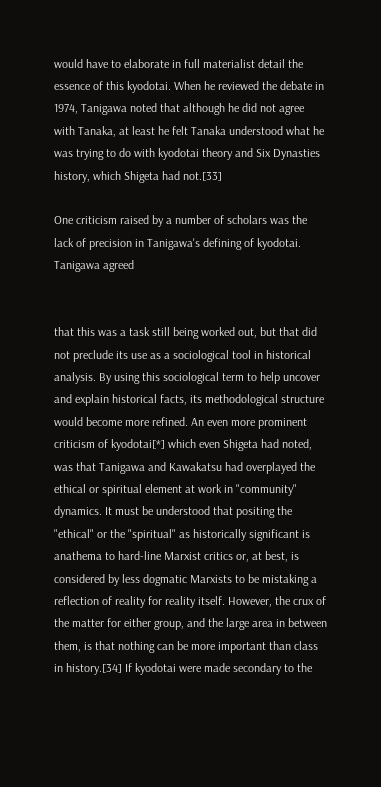would have to elaborate in full materialist detail the essence of this kyodotai. When he reviewed the debate in 1974, Tanigawa noted that although he did not agree with Tanaka, at least he felt Tanaka understood what he was trying to do with kyodotai theory and Six Dynasties history, which Shigeta had not.[33]

One criticism raised by a number of scholars was the lack of precision in Tanigawa's defining of kyodotai. Tanigawa agreed


that this was a task still being worked out, but that did not preclude its use as a sociological tool in historical analysis. By using this sociological term to help uncover and explain historical facts, its methodological structure would become more refined. An even more prominent criticism of kyodotai[*] which even Shigeta had noted, was that Tanigawa and Kawakatsu had overplayed the ethical or spiritual element at work in "community" dynamics. It must be understood that positing the "ethical" or the "spiritual" as historically significant is anathema to hard-line Marxist critics or, at best, is considered by less dogmatic Marxists to be mistaking a reflection of reality for reality itself. However, the crux of the matter for either group, and the large area in between them, is that nothing can be more important than class in history.[34] If kyodotai were made secondary to the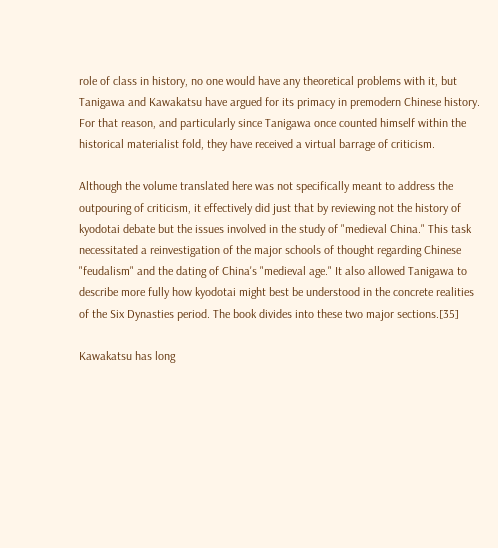role of class in history, no one would have any theoretical problems with it, but Tanigawa and Kawakatsu have argued for its primacy in premodern Chinese history. For that reason, and particularly since Tanigawa once counted himself within the historical materialist fold, they have received a virtual barrage of criticism.

Although the volume translated here was not specifically meant to address the outpouring of criticism, it effectively did just that by reviewing not the history of kyodotai debate but the issues involved in the study of "medieval China." This task necessitated a reinvestigation of the major schools of thought regarding Chinese "feudalism" and the dating of China's "medieval age." It also allowed Tanigawa to describe more fully how kyodotai might best be understood in the concrete realities of the Six Dynasties period. The book divides into these two major sections.[35]

Kawakatsu has long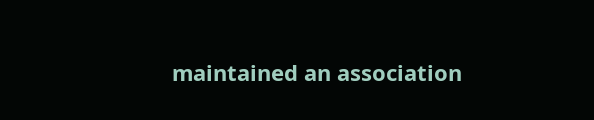maintained an association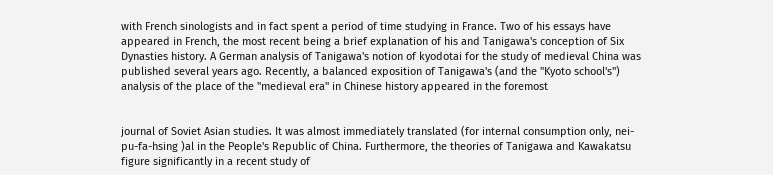with French sinologists and in fact spent a period of time studying in France. Two of his essays have appeared in French, the most recent being a brief explanation of his and Tanigawa's conception of Six Dynasties history. A German analysis of Tanigawa's notion of kyodotai for the study of medieval China was published several years ago. Recently, a balanced exposition of Tanigawa's (and the "Kyoto school's") analysis of the place of the "medieval era" in Chinese history appeared in the foremost


journal of Soviet Asian studies. It was almost immediately translated (for internal consumption only, nei-pu-fa-hsing )al in the People's Republic of China. Furthermore, the theories of Tanigawa and Kawakatsu figure significantly in a recent study of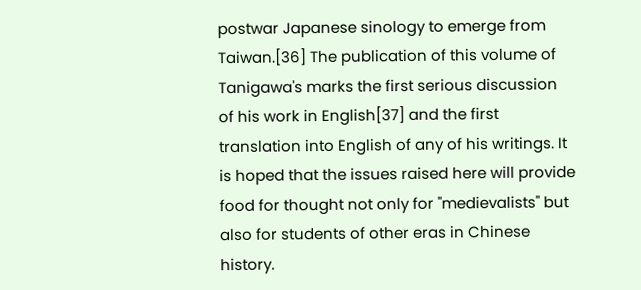postwar Japanese sinology to emerge from Taiwan.[36] The publication of this volume of Tanigawa's marks the first serious discussion of his work in English[37] and the first translation into English of any of his writings. It is hoped that the issues raised here will provide food for thought not only for "medievalists" but also for students of other eras in Chinese history.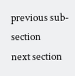previous sub-section
next section